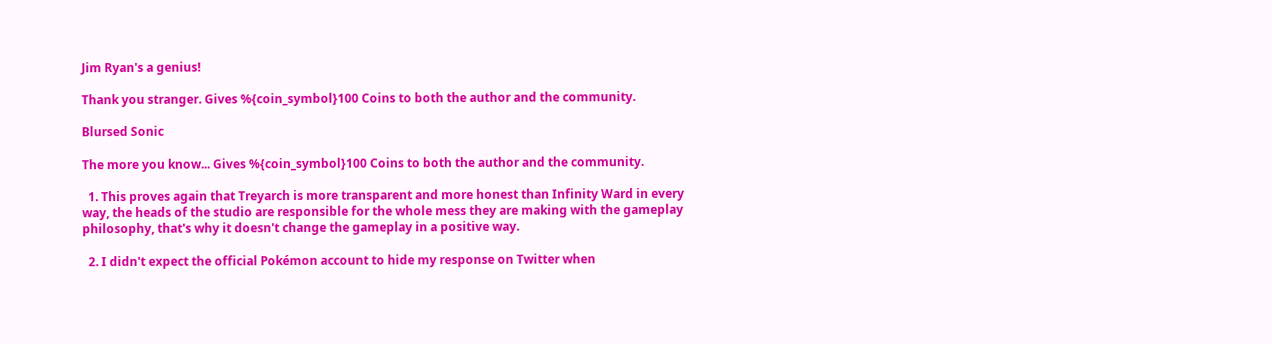Jim Ryan's a genius!

Thank you stranger. Gives %{coin_symbol}100 Coins to both the author and the community.

Blursed Sonic

The more you know... Gives %{coin_symbol}100 Coins to both the author and the community.

  1. This proves again that Treyarch is more transparent and more honest than Infinity Ward in every way, the heads of the studio are responsible for the whole mess they are making with the gameplay philosophy, that's why it doesn't change the gameplay in a positive way.

  2. I didn't expect the official Pokémon account to hide my response on Twitter when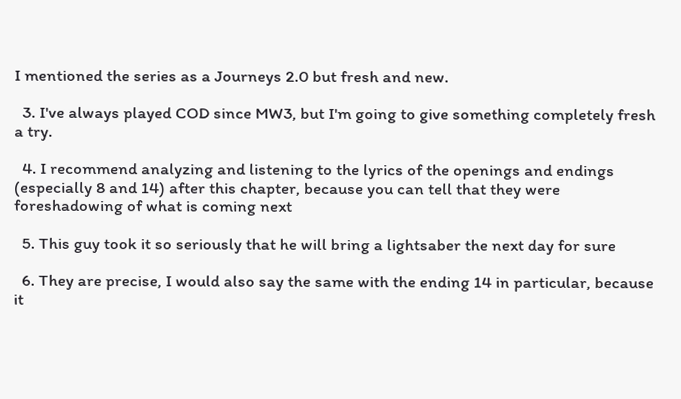I mentioned the series as a Journeys 2.0 but fresh and new.

  3. I've always played COD since MW3, but I'm going to give something completely fresh a try.

  4. I recommend analyzing and listening to the lyrics of the openings and endings (especially 8 and 14) after this chapter, because you can tell that they were foreshadowing of what is coming next

  5. This guy took it so seriously that he will bring a lightsaber the next day for sure

  6. They are precise, I would also say the same with the ending 14 in particular, because it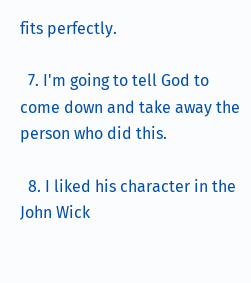fits perfectly.

  7. I'm going to tell God to come down and take away the person who did this.

  8. I liked his character in the John Wick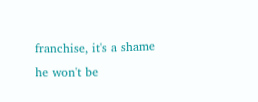franchise, it's a shame he won't be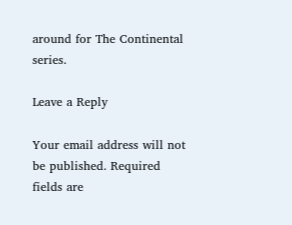around for The Continental series.

Leave a Reply

Your email address will not be published. Required fields are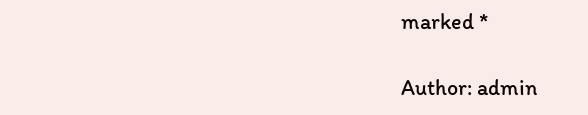marked *

Author: admin